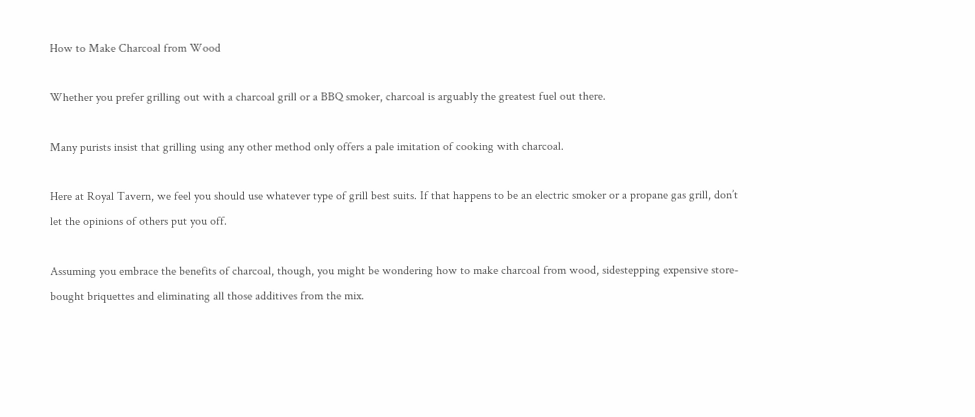How to Make Charcoal from Wood

Whether you prefer grilling out with a charcoal grill or a BBQ smoker, charcoal is arguably the greatest fuel out there.

Many purists insist that grilling using any other method only offers a pale imitation of cooking with charcoal.

Here at Royal Tavern, we feel you should use whatever type of grill best suits. If that happens to be an electric smoker or a propane gas grill, don’t let the opinions of others put you off.

Assuming you embrace the benefits of charcoal, though, you might be wondering how to make charcoal from wood, sidestepping expensive store-bought briquettes and eliminating all those additives from the mix.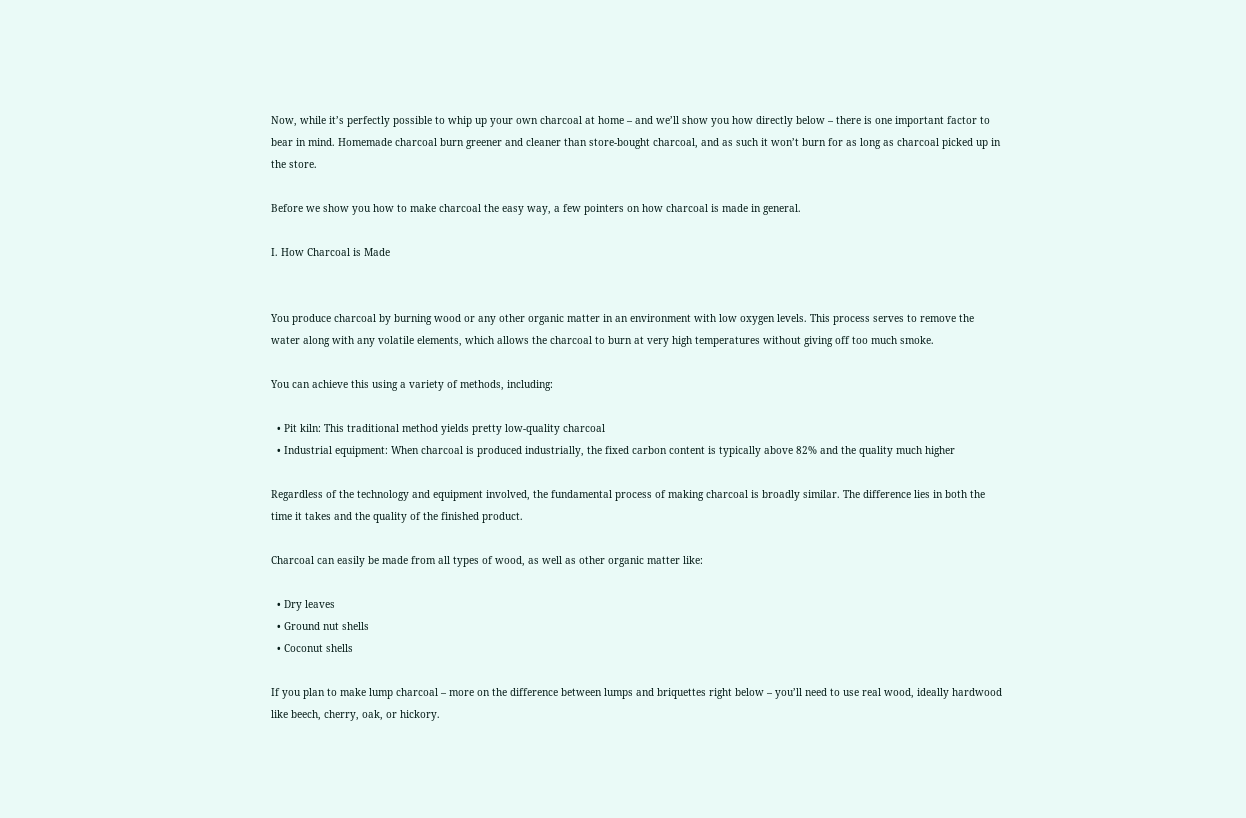Now, while it’s perfectly possible to whip up your own charcoal at home – and we’ll show you how directly below – there is one important factor to bear in mind. Homemade charcoal burn greener and cleaner than store-bought charcoal, and as such it won’t burn for as long as charcoal picked up in the store.

Before we show you how to make charcoal the easy way, a few pointers on how charcoal is made in general.

I. How Charcoal is Made


You produce charcoal by burning wood or any other organic matter in an environment with low oxygen levels. This process serves to remove the water along with any volatile elements, which allows the charcoal to burn at very high temperatures without giving off too much smoke.

You can achieve this using a variety of methods, including:

  • Pit kiln: This traditional method yields pretty low-quality charcoal
  • Industrial equipment: When charcoal is produced industrially, the fixed carbon content is typically above 82% and the quality much higher

Regardless of the technology and equipment involved, the fundamental process of making charcoal is broadly similar. The difference lies in both the time it takes and the quality of the finished product.

Charcoal can easily be made from all types of wood, as well as other organic matter like:

  • Dry leaves
  • Ground nut shells
  • Coconut shells

If you plan to make lump charcoal – more on the difference between lumps and briquettes right below – you’ll need to use real wood, ideally hardwood like beech, cherry, oak, or hickory.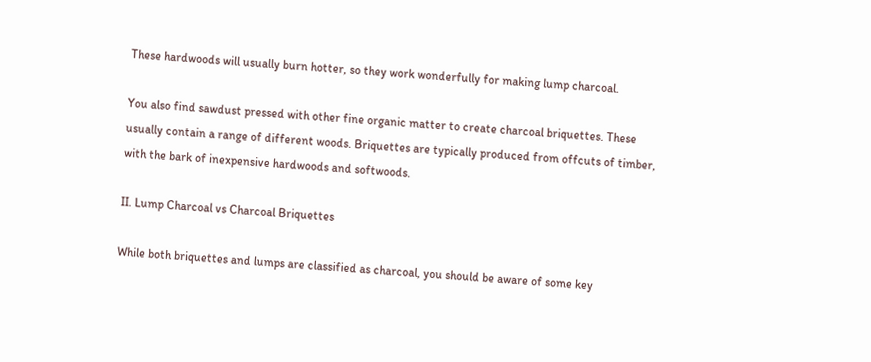These hardwoods will usually burn hotter, so they work wonderfully for making lump charcoal.

You also find sawdust pressed with other fine organic matter to create charcoal briquettes. These usually contain a range of different woods. Briquettes are typically produced from offcuts of timber, with the bark of inexpensive hardwoods and softwoods.

II. Lump Charcoal vs Charcoal Briquettes

While both briquettes and lumps are classified as charcoal, you should be aware of some key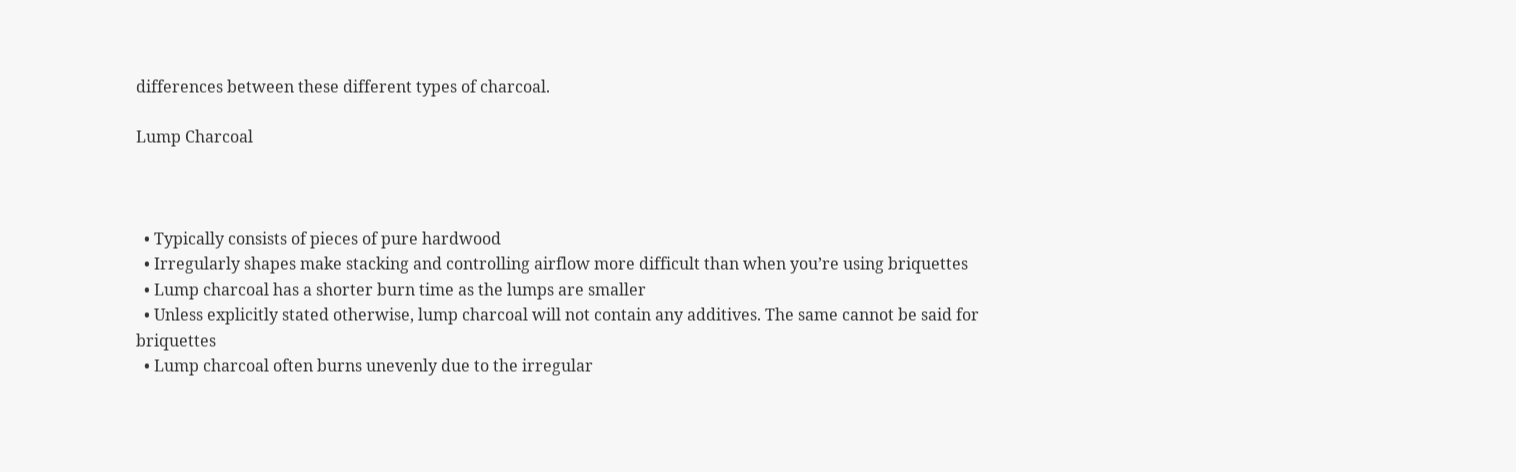differences between these different types of charcoal.

Lump Charcoal



  • Typically consists of pieces of pure hardwood
  • Irregularly shapes make stacking and controlling airflow more difficult than when you’re using briquettes
  • Lump charcoal has a shorter burn time as the lumps are smaller
  • Unless explicitly stated otherwise, lump charcoal will not contain any additives. The same cannot be said for briquettes
  • Lump charcoal often burns unevenly due to the irregular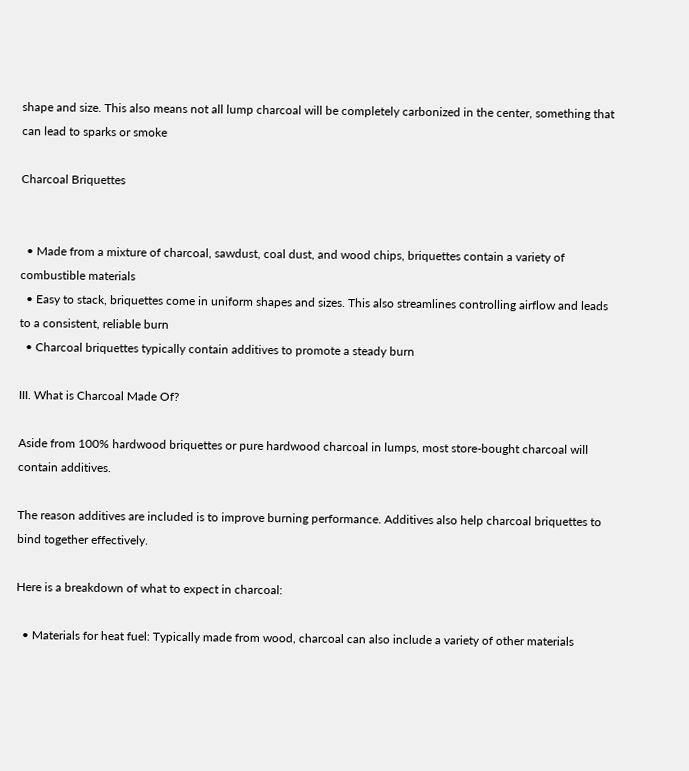shape and size. This also means not all lump charcoal will be completely carbonized in the center, something that can lead to sparks or smoke

Charcoal Briquettes


  • Made from a mixture of charcoal, sawdust, coal dust, and wood chips, briquettes contain a variety of combustible materials
  • Easy to stack, briquettes come in uniform shapes and sizes. This also streamlines controlling airflow and leads to a consistent, reliable burn
  • Charcoal briquettes typically contain additives to promote a steady burn

III. What is Charcoal Made Of?

Aside from 100% hardwood briquettes or pure hardwood charcoal in lumps, most store-bought charcoal will contain additives.

The reason additives are included is to improve burning performance. Additives also help charcoal briquettes to bind together effectively.

Here is a breakdown of what to expect in charcoal:

  • Materials for heat fuel: Typically made from wood, charcoal can also include a variety of other materials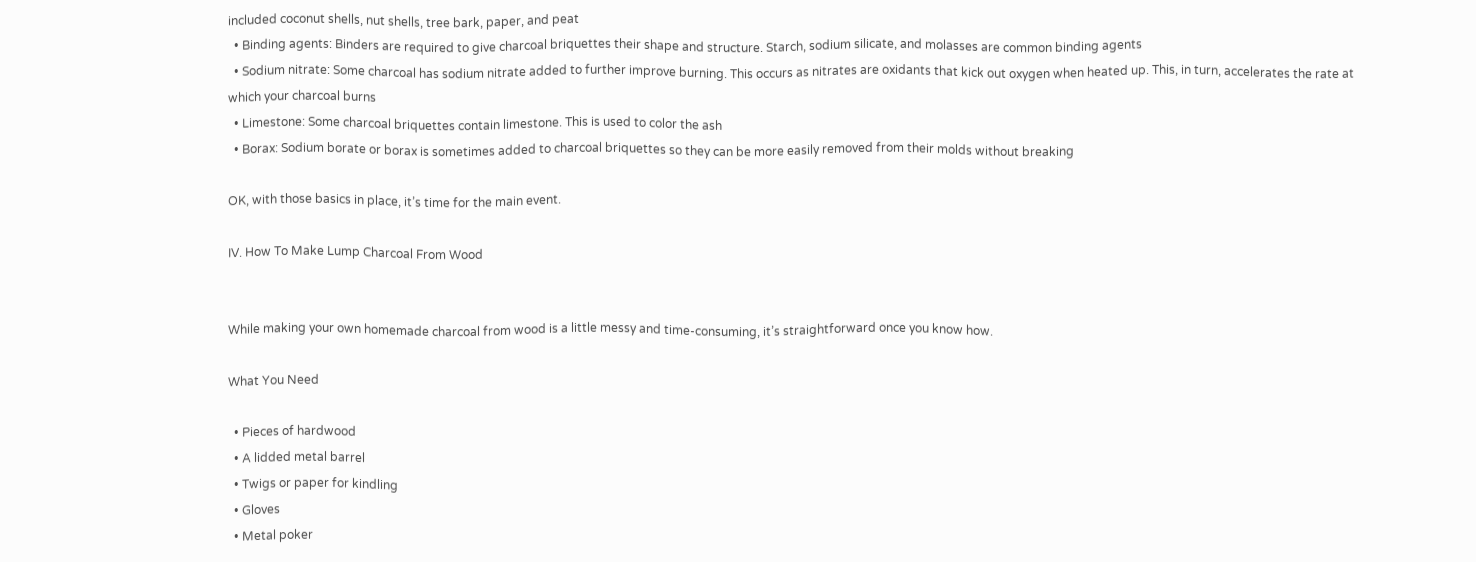included coconut shells, nut shells, tree bark, paper, and peat
  • Binding agents: Binders are required to give charcoal briquettes their shape and structure. Starch, sodium silicate, and molasses are common binding agents
  • Sodium nitrate: Some charcoal has sodium nitrate added to further improve burning. This occurs as nitrates are oxidants that kick out oxygen when heated up. This, in turn, accelerates the rate at which your charcoal burns
  • Limestone: Some charcoal briquettes contain limestone. This is used to color the ash
  • Borax: Sodium borate or borax is sometimes added to charcoal briquettes so they can be more easily removed from their molds without breaking

OK, with those basics in place, it’s time for the main event.

IV. How To Make Lump Charcoal From Wood


While making your own homemade charcoal from wood is a little messy and time-consuming, it’s straightforward once you know how.

What You Need

  • Pieces of hardwood
  • A lidded metal barrel
  • Twigs or paper for kindling
  • Gloves
  • Metal poker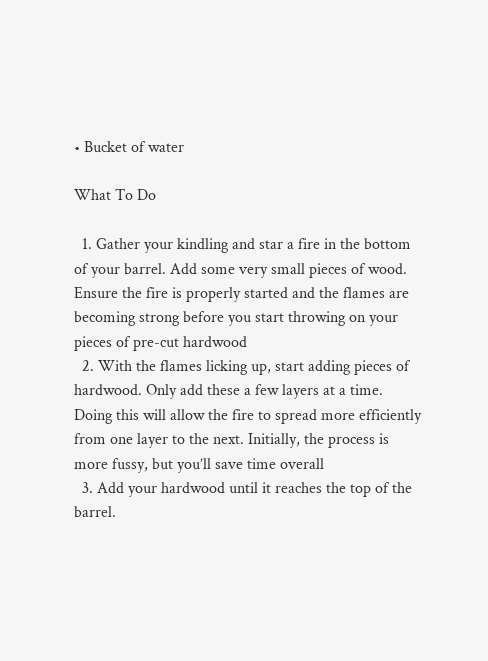• Bucket of water

What To Do

  1. Gather your kindling and star a fire in the bottom of your barrel. Add some very small pieces of wood. Ensure the fire is properly started and the flames are becoming strong before you start throwing on your pieces of pre-cut hardwood
  2. With the flames licking up, start adding pieces of hardwood. Only add these a few layers at a time. Doing this will allow the fire to spread more efficiently from one layer to the next. Initially, the process is more fussy, but you’ll save time overall
  3. Add your hardwood until it reaches the top of the barrel.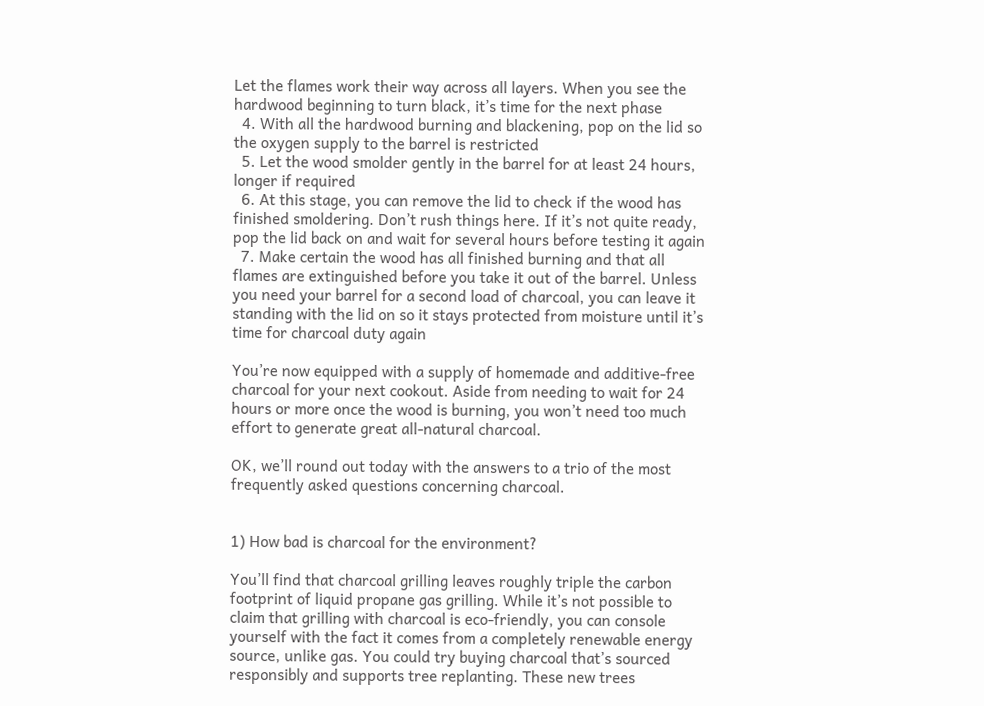Let the flames work their way across all layers. When you see the hardwood beginning to turn black, it’s time for the next phase
  4. With all the hardwood burning and blackening, pop on the lid so the oxygen supply to the barrel is restricted
  5. Let the wood smolder gently in the barrel for at least 24 hours, longer if required
  6. At this stage, you can remove the lid to check if the wood has finished smoldering. Don’t rush things here. If it’s not quite ready, pop the lid back on and wait for several hours before testing it again
  7. Make certain the wood has all finished burning and that all flames are extinguished before you take it out of the barrel. Unless you need your barrel for a second load of charcoal, you can leave it standing with the lid on so it stays protected from moisture until it’s time for charcoal duty again

You’re now equipped with a supply of homemade and additive-free charcoal for your next cookout. Aside from needing to wait for 24 hours or more once the wood is burning, you won’t need too much effort to generate great all-natural charcoal.

OK, we’ll round out today with the answers to a trio of the most frequently asked questions concerning charcoal.


1) How bad is charcoal for the environment?

You’ll find that charcoal grilling leaves roughly triple the carbon footprint of liquid propane gas grilling. While it’s not possible to claim that grilling with charcoal is eco-friendly, you can console yourself with the fact it comes from a completely renewable energy source, unlike gas. You could try buying charcoal that’s sourced responsibly and supports tree replanting. These new trees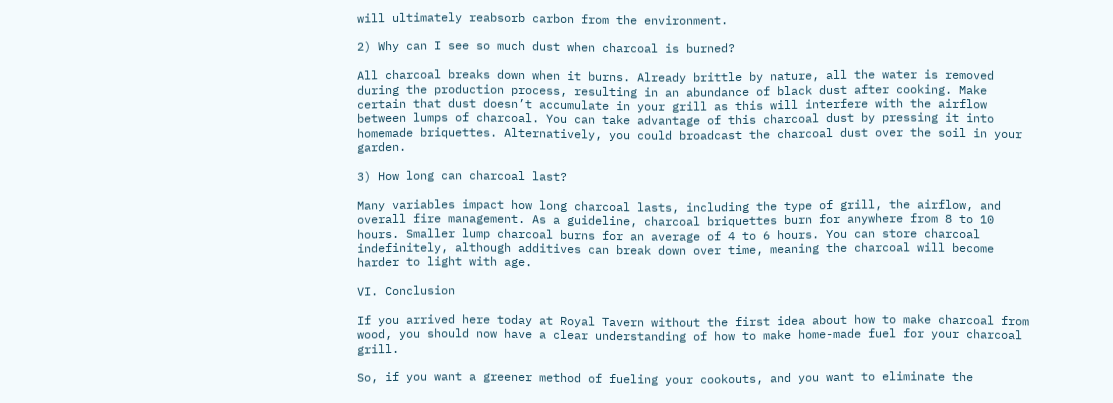will ultimately reabsorb carbon from the environment.

2) Why can I see so much dust when charcoal is burned?

All charcoal breaks down when it burns. Already brittle by nature, all the water is removed during the production process, resulting in an abundance of black dust after cooking. Make certain that dust doesn’t accumulate in your grill as this will interfere with the airflow between lumps of charcoal. You can take advantage of this charcoal dust by pressing it into homemade briquettes. Alternatively, you could broadcast the charcoal dust over the soil in your garden.

3) How long can charcoal last?

Many variables impact how long charcoal lasts, including the type of grill, the airflow, and overall fire management. As a guideline, charcoal briquettes burn for anywhere from 8 to 10 hours. Smaller lump charcoal burns for an average of 4 to 6 hours. You can store charcoal indefinitely, although additives can break down over time, meaning the charcoal will become harder to light with age.

VI. Conclusion

If you arrived here today at Royal Tavern without the first idea about how to make charcoal from wood, you should now have a clear understanding of how to make home-made fuel for your charcoal grill.

So, if you want a greener method of fueling your cookouts, and you want to eliminate the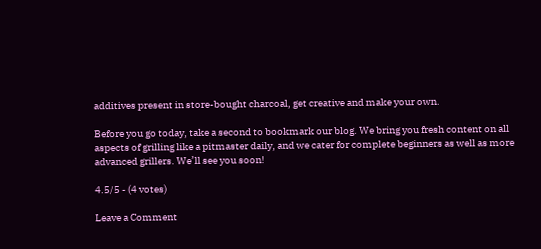additives present in store-bought charcoal, get creative and make your own.

Before you go today, take a second to bookmark our blog. We bring you fresh content on all aspects of grilling like a pitmaster daily, and we cater for complete beginners as well as more advanced grillers. We’ll see you soon!

4.5/5 - (4 votes)

Leave a Comment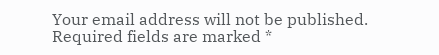Your email address will not be published. Required fields are marked *